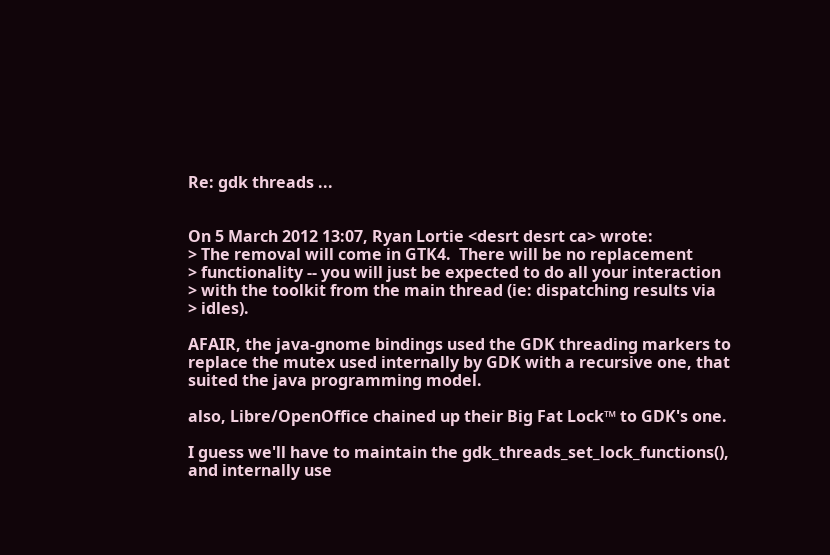Re: gdk threads ...


On 5 March 2012 13:07, Ryan Lortie <desrt desrt ca> wrote:
> The removal will come in GTK4.  There will be no replacement
> functionality -- you will just be expected to do all your interaction
> with the toolkit from the main thread (ie: dispatching results via
> idles).

AFAIR, the java-gnome bindings used the GDK threading markers to
replace the mutex used internally by GDK with a recursive one, that
suited the java programming model.

also, Libre/OpenOffice chained up their Big Fat Lock™ to GDK's one.

I guess we'll have to maintain the gdk_threads_set_lock_functions(),
and internally use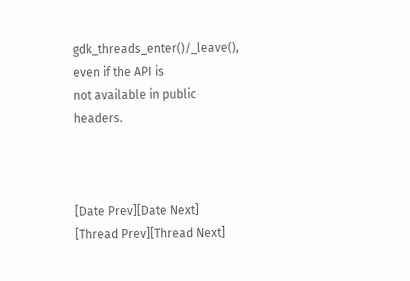gdk_threads_enter()/_leave(), even if the API is
not available in public headers.



[Date Prev][Date Next]   [Thread Prev][Thread Next]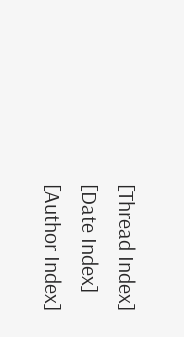[Thread Index] [Date Index] [Author Index]